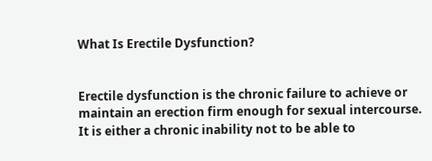What Is Erectile Dysfunction?


Erectile dysfunction is the chronic failure to achieve or maintain an erection firm enough for sexual intercourse. It is either a chronic inability not to be able to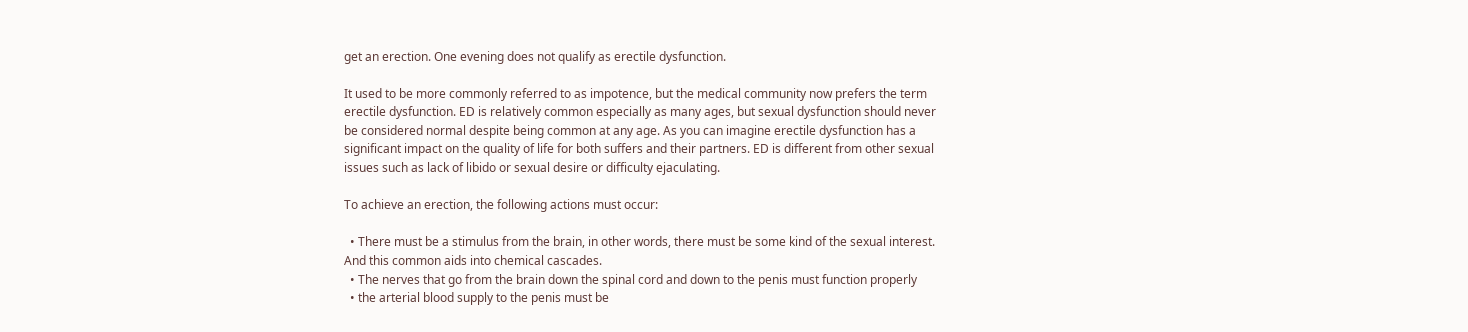get an erection. One evening does not qualify as erectile dysfunction.

It used to be more commonly referred to as impotence, but the medical community now prefers the term erectile dysfunction. ED is relatively common especially as many ages, but sexual dysfunction should never be considered normal despite being common at any age. As you can imagine erectile dysfunction has a significant impact on the quality of life for both suffers and their partners. ED is different from other sexual issues such as lack of libido or sexual desire or difficulty ejaculating.

To achieve an erection, the following actions must occur:

  • There must be a stimulus from the brain, in other words, there must be some kind of the sexual interest. And this common aids into chemical cascades.
  • The nerves that go from the brain down the spinal cord and down to the penis must function properly
  • the arterial blood supply to the penis must be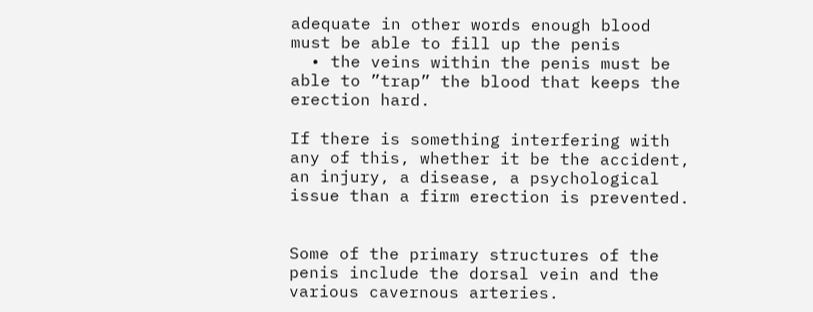adequate in other words enough blood must be able to fill up the penis
  • the veins within the penis must be able to ”trap” the blood that keeps the erection hard.

If there is something interfering with any of this, whether it be the accident, an injury, a disease, a psychological issue than a firm erection is prevented.


Some of the primary structures of the penis include the dorsal vein and the various cavernous arteries.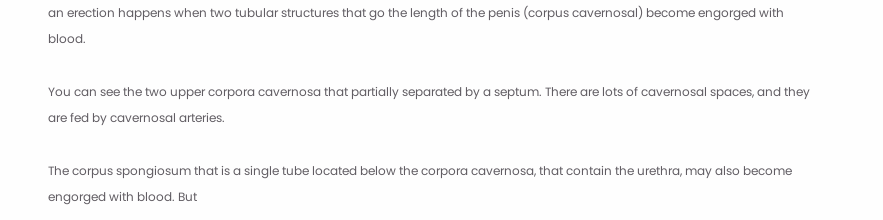an erection happens when two tubular structures that go the length of the penis (corpus cavernosal) become engorged with blood.

You can see the two upper corpora cavernosa that partially separated by a septum. There are lots of cavernosal spaces, and they are fed by cavernosal arteries.

The corpus spongiosum that is a single tube located below the corpora cavernosa, that contain the urethra, may also become engorged with blood. But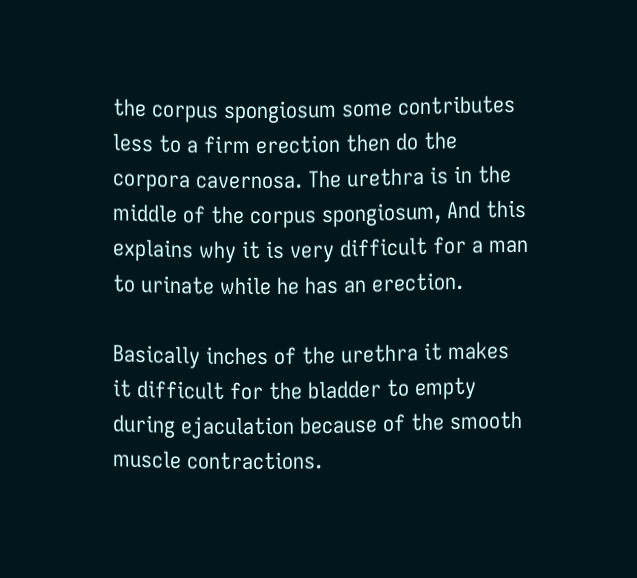the corpus spongiosum some contributes less to a firm erection then do the corpora cavernosa. The urethra is in the middle of the corpus spongiosum, And this explains why it is very difficult for a man to urinate while he has an erection.

Basically inches of the urethra it makes it difficult for the bladder to empty during ejaculation because of the smooth muscle contractions.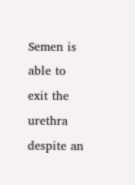Semen is able to exit the urethra despite an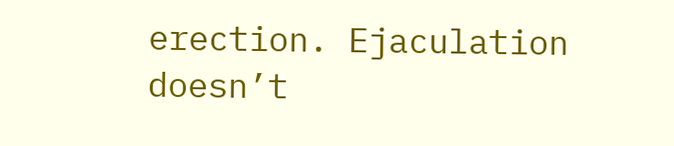erection. Ejaculation doesn’t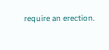require an erection.